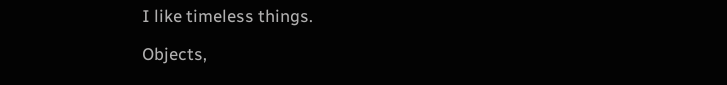I like timeless things.

Objects,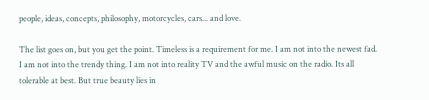people, ideas, concepts, philosophy, motorcycles, cars... and love.

The list goes on, but you get the point. Timeless is a requirement for me. I am not into the newest fad. I am not into the trendy thing. I am not into reality TV and the awful music on the radio. Its all tolerable at best. But true beauty lies in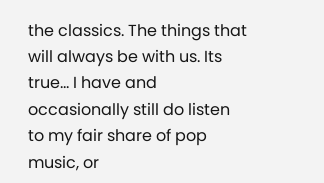the classics. The things that will always be with us. Its true... I have and occasionally still do listen to my fair share of pop music, or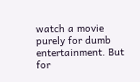watch a movie purely for dumb entertainment. But for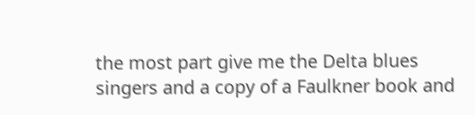the most part give me the Delta blues singers and a copy of a Faulkner book and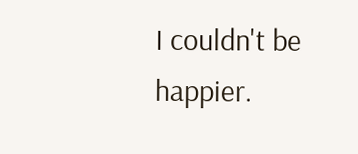I couldn't be happier.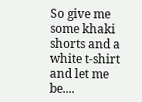So give me some khaki shorts and a white t-shirt and let me be....